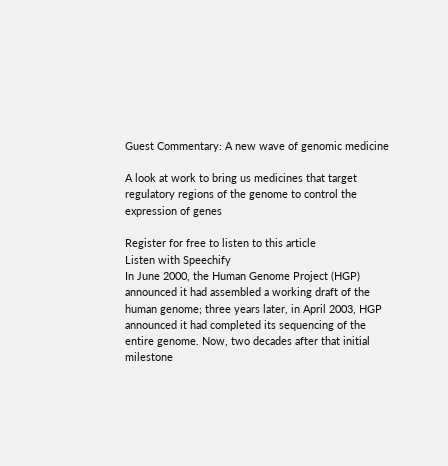Guest Commentary: A new wave of genomic medicine

A look at work to bring us medicines that target regulatory regions of the genome to control the expression of genes

Register for free to listen to this article
Listen with Speechify
In June 2000, the Human Genome Project (HGP) announced it had assembled a working draft of the human genome; three years later, in April 2003, HGP announced it had completed its sequencing of the entire genome. Now, two decades after that initial milestone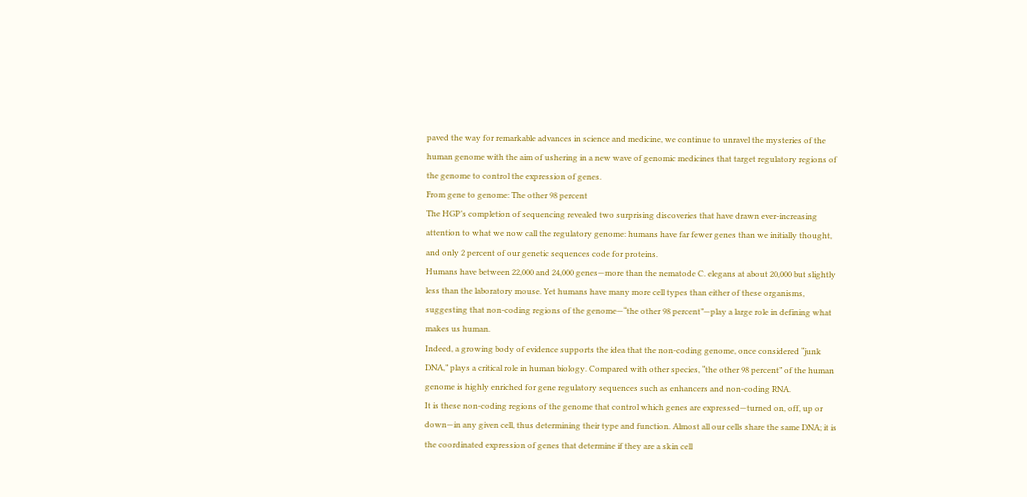paved the way for remarkable advances in science and medicine, we continue to unravel the mysteries of the human genome with the aim of ushering in a new wave of genomic medicines that target regulatory regions of the genome to control the expression of genes.
From gene to genome: The other 98 percent
The HGP’s completion of sequencing revealed two surprising discoveries that have drawn ever-increasing attention to what we now call the regulatory genome: humans have far fewer genes than we initially thought, and only 2 percent of our genetic sequences code for proteins.
Humans have between 22,000 and 24,000 genes—more than the nematode C. elegans at about 20,000 but slightly less than the laboratory mouse. Yet humans have many more cell types than either of these organisms, suggesting that non-coding regions of the genome—“the other 98 percent”—play a large role in defining what makes us human.
Indeed, a growing body of evidence supports the idea that the non-coding genome, once considered “junk DNA,” plays a critical role in human biology. Compared with other species, “the other 98 percent” of the human genome is highly enriched for gene regulatory sequences such as enhancers and non-coding RNA.
It is these non-coding regions of the genome that control which genes are expressed—turned on, off, up or down—in any given cell, thus determining their type and function. Almost all our cells share the same DNA; it is the coordinated expression of genes that determine if they are a skin cell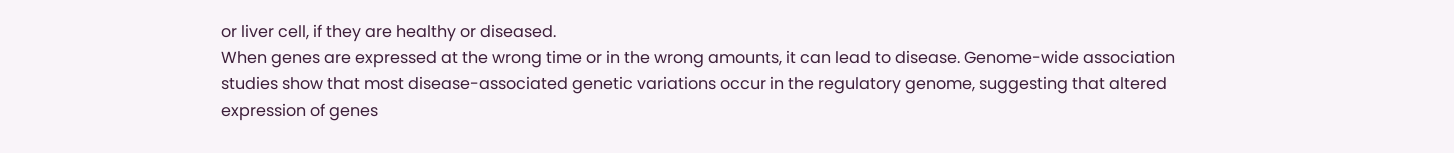or liver cell, if they are healthy or diseased.
When genes are expressed at the wrong time or in the wrong amounts, it can lead to disease. Genome-wide association studies show that most disease-associated genetic variations occur in the regulatory genome, suggesting that altered expression of genes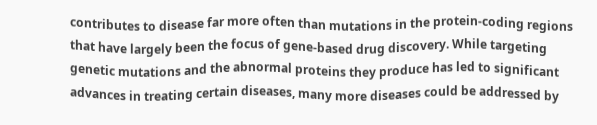contributes to disease far more often than mutations in the protein-coding regions that have largely been the focus of gene-based drug discovery. While targeting genetic mutations and the abnormal proteins they produce has led to significant advances in treating certain diseases, many more diseases could be addressed by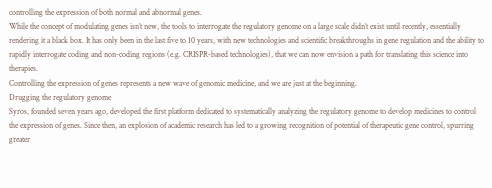controlling the expression of both normal and abnormal genes.
While the concept of modulating genes isn’t new, the tools to interrogate the regulatory genome on a large scale didn’t exist until recently, essentially rendering it a black box. It has only been in the last five to 10 years, with new technologies and scientific breakthroughs in gene regulation and the ability to rapidly interrogate coding and non-coding regions (e.g. CRISPR-based technologies), that we can now envision a path for translating this science into therapies.
Controlling the expression of genes represents a new wave of genomic medicine, and we are just at the beginning.
Drugging the regulatory genome
Syros, founded seven years ago, developed the first platform dedicated to systematically analyzing the regulatory genome to develop medicines to control the expression of genes. Since then, an explosion of academic research has led to a growing recognition of potential of therapeutic gene control, spurring greater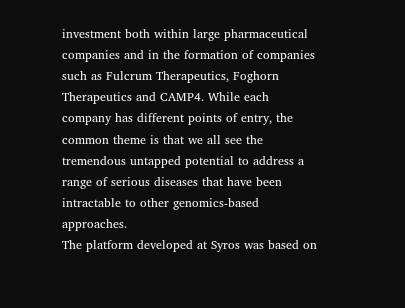investment both within large pharmaceutical companies and in the formation of companies such as Fulcrum Therapeutics, Foghorn Therapeutics and CAMP4. While each company has different points of entry, the common theme is that we all see the tremendous untapped potential to address a range of serious diseases that have been intractable to other genomics-based approaches.
The platform developed at Syros was based on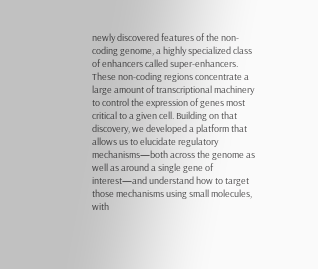newly discovered features of the non-coding genome, a highly specialized class of enhancers called super-enhancers. These non-coding regions concentrate a large amount of transcriptional machinery to control the expression of genes most critical to a given cell. Building on that discovery, we developed a platform that allows us to elucidate regulatory mechanisms—both across the genome as well as around a single gene of interest—and understand how to target those mechanisms using small molecules, with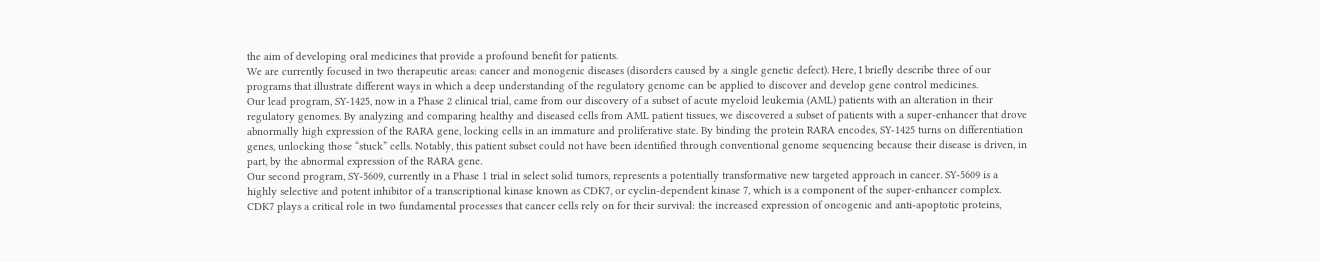the aim of developing oral medicines that provide a profound benefit for patients.
We are currently focused in two therapeutic areas: cancer and monogenic diseases (disorders caused by a single genetic defect). Here, I briefly describe three of our programs that illustrate different ways in which a deep understanding of the regulatory genome can be applied to discover and develop gene control medicines.
Our lead program, SY-1425, now in a Phase 2 clinical trial, came from our discovery of a subset of acute myeloid leukemia (AML) patients with an alteration in their regulatory genomes. By analyzing and comparing healthy and diseased cells from AML patient tissues, we discovered a subset of patients with a super-enhancer that drove abnormally high expression of the RARA gene, locking cells in an immature and proliferative state. By binding the protein RARA encodes, SY-1425 turns on differentiation genes, unlocking those “stuck” cells. Notably, this patient subset could not have been identified through conventional genome sequencing because their disease is driven, in part, by the abnormal expression of the RARA gene.
Our second program, SY-5609, currently in a Phase 1 trial in select solid tumors, represents a potentially transformative new targeted approach in cancer. SY-5609 is a highly selective and potent inhibitor of a transcriptional kinase known as CDK7, or cyclin-dependent kinase 7, which is a component of the super-enhancer complex. CDK7 plays a critical role in two fundamental processes that cancer cells rely on for their survival: the increased expression of oncogenic and anti-apoptotic proteins,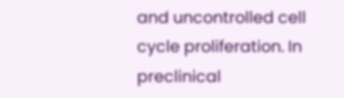and uncontrolled cell cycle proliferation. In preclinical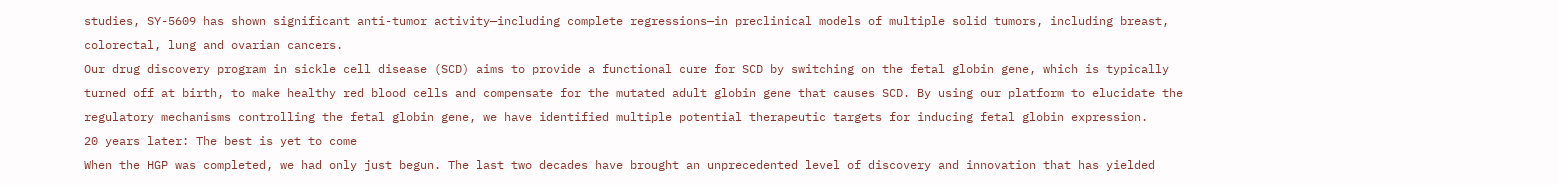studies, SY-5609 has shown significant anti-tumor activity—including complete regressions—in preclinical models of multiple solid tumors, including breast, colorectal, lung and ovarian cancers.
Our drug discovery program in sickle cell disease (SCD) aims to provide a functional cure for SCD by switching on the fetal globin gene, which is typically turned off at birth, to make healthy red blood cells and compensate for the mutated adult globin gene that causes SCD. By using our platform to elucidate the regulatory mechanisms controlling the fetal globin gene, we have identified multiple potential therapeutic targets for inducing fetal globin expression.
20 years later: The best is yet to come
When the HGP was completed, we had only just begun. The last two decades have brought an unprecedented level of discovery and innovation that has yielded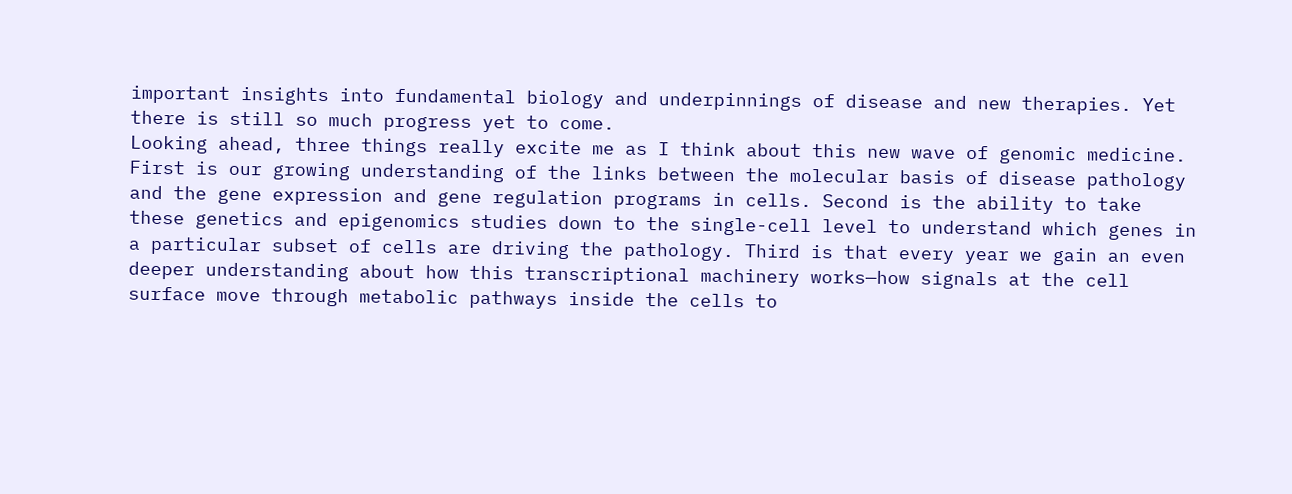important insights into fundamental biology and underpinnings of disease and new therapies. Yet there is still so much progress yet to come.
Looking ahead, three things really excite me as I think about this new wave of genomic medicine. First is our growing understanding of the links between the molecular basis of disease pathology and the gene expression and gene regulation programs in cells. Second is the ability to take these genetics and epigenomics studies down to the single-cell level to understand which genes in a particular subset of cells are driving the pathology. Third is that every year we gain an even deeper understanding about how this transcriptional machinery works—how signals at the cell surface move through metabolic pathways inside the cells to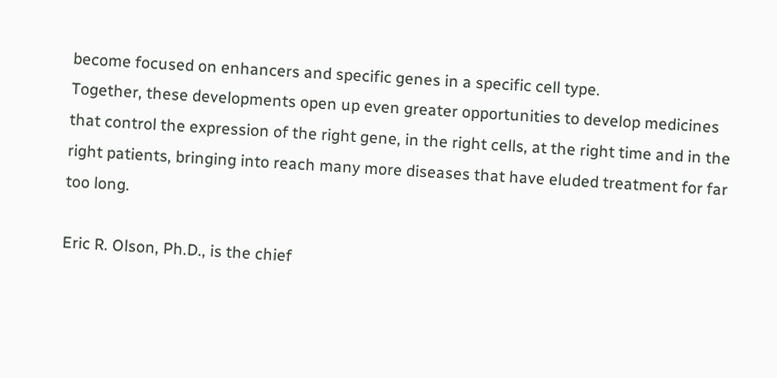become focused on enhancers and specific genes in a specific cell type.
Together, these developments open up even greater opportunities to develop medicines that control the expression of the right gene, in the right cells, at the right time and in the right patients, bringing into reach many more diseases that have eluded treatment for far too long.

Eric R. Olson, Ph.D., is the chief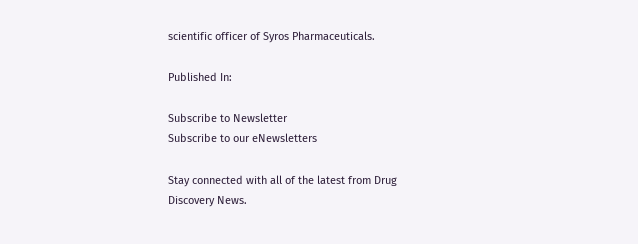scientific officer of Syros Pharmaceuticals.

Published In:

Subscribe to Newsletter
Subscribe to our eNewsletters

Stay connected with all of the latest from Drug Discovery News.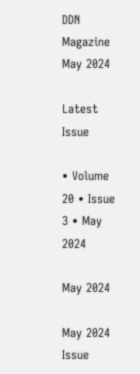DDN Magazine May 2024

Latest Issue

• Volume 20 • Issue 3 • May 2024

May 2024

May 2024 Issue